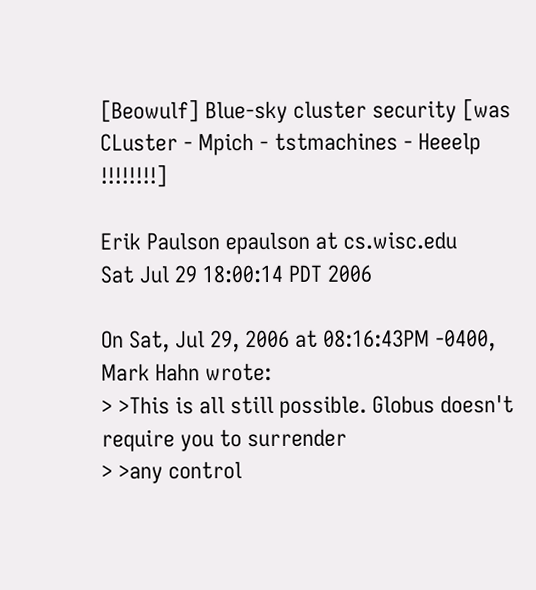[Beowulf] Blue-sky cluster security [was CLuster - Mpich - tstmachines - Heeelp !!!!!!!!]

Erik Paulson epaulson at cs.wisc.edu
Sat Jul 29 18:00:14 PDT 2006

On Sat, Jul 29, 2006 at 08:16:43PM -0400, Mark Hahn wrote:
> >This is all still possible. Globus doesn't require you to surrender
> >any control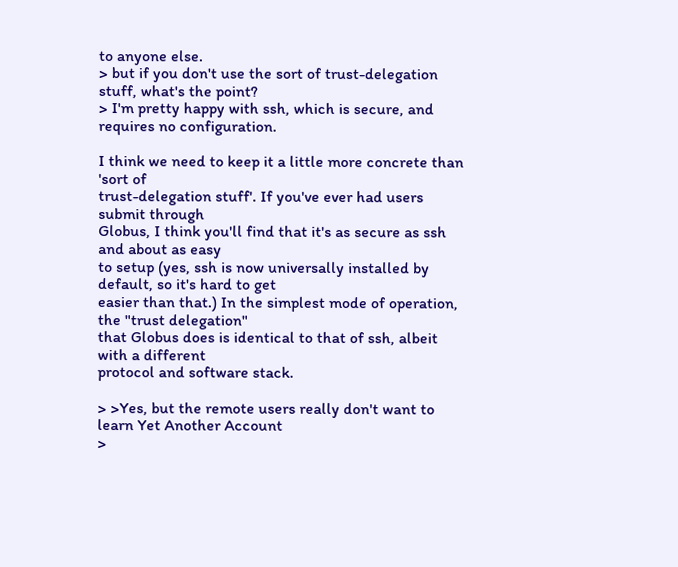to anyone else.
> but if you don't use the sort of trust-delegation stuff, what's the point?
> I'm pretty happy with ssh, which is secure, and requires no configuration.

I think we need to keep it a little more concrete than 'sort of
trust-delegation stuff'. If you've ever had users submit through
Globus, I think you'll find that it's as secure as ssh and about as easy
to setup (yes, ssh is now universally installed by default, so it's hard to get
easier than that.) In the simplest mode of operation, the "trust delegation"
that Globus does is identical to that of ssh, albeit with a different
protocol and software stack.

> >Yes, but the remote users really don't want to learn Yet Another Account
>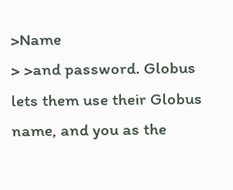>Name
> >and password. Globus lets them use their Globus name, and you as the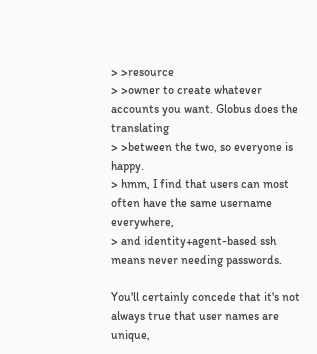> >resource
> >owner to create whatever accounts you want. Globus does the translating
> >between the two, so everyone is happy.
> hmm, I find that users can most often have the same username everywhere,
> and identity+agent-based ssh means never needing passwords.

You'll certainly concede that it's not always true that user names are unique,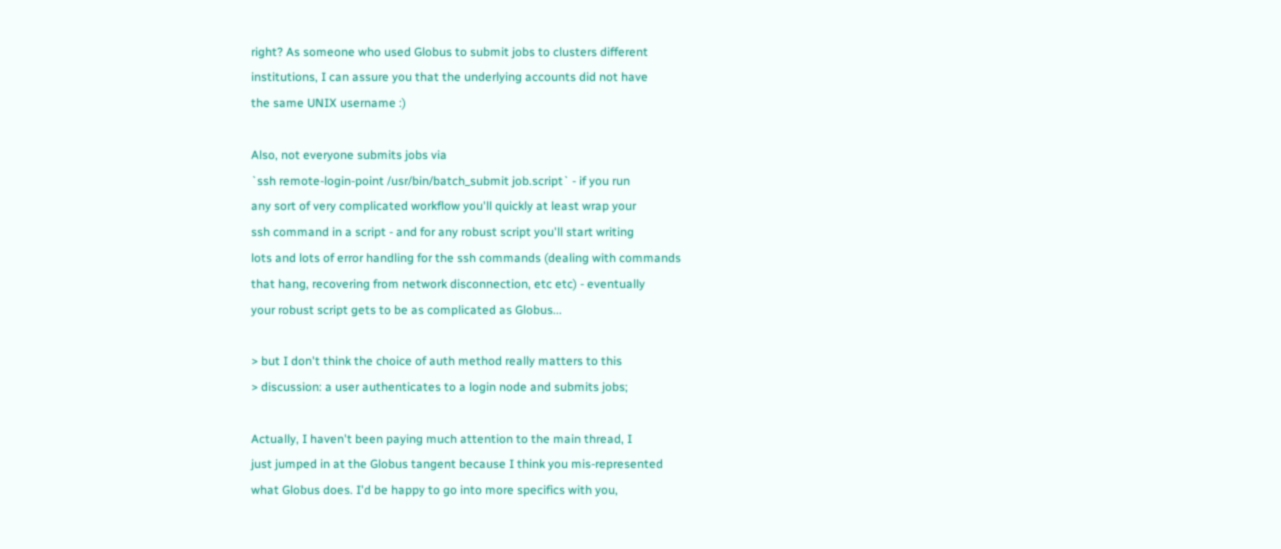right? As someone who used Globus to submit jobs to clusters different
institutions, I can assure you that the underlying accounts did not have
the same UNIX username :)

Also, not everyone submits jobs via
`ssh remote-login-point /usr/bin/batch_submit job.script` - if you run
any sort of very complicated workflow you'll quickly at least wrap your
ssh command in a script - and for any robust script you'll start writing
lots and lots of error handling for the ssh commands (dealing with commands
that hang, recovering from network disconnection, etc etc) - eventually
your robust script gets to be as complicated as Globus...

> but I don't think the choice of auth method really matters to this
> discussion: a user authenticates to a login node and submits jobs;

Actually, I haven't been paying much attention to the main thread, I
just jumped in at the Globus tangent because I think you mis-represented
what Globus does. I'd be happy to go into more specifics with you,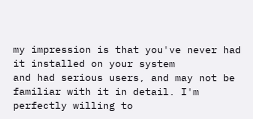my impression is that you've never had it installed on your system
and had serious users, and may not be familiar with it in detail. I'm
perfectly willing to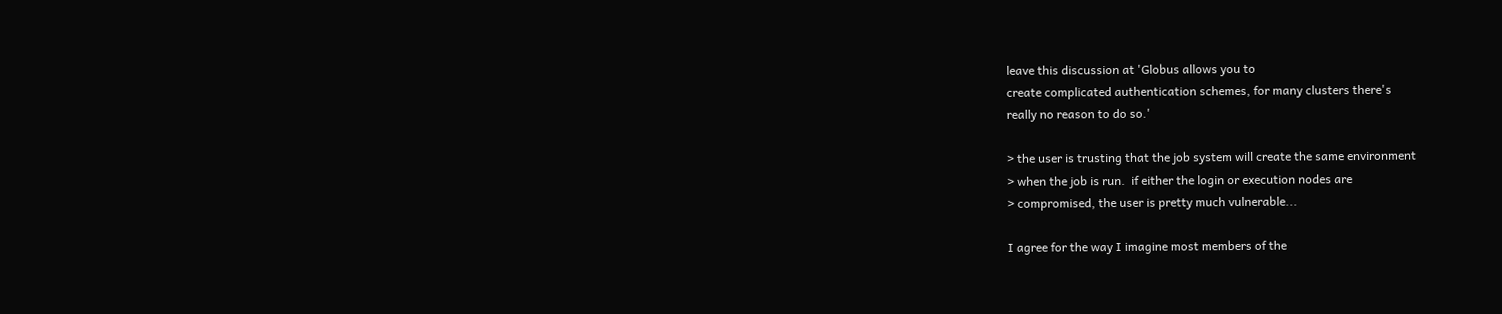leave this discussion at 'Globus allows you to
create complicated authentication schemes, for many clusters there's
really no reason to do so.'

> the user is trusting that the job system will create the same environment
> when the job is run.  if either the login or execution nodes are
> compromised, the user is pretty much vulnerable...

I agree for the way I imagine most members of the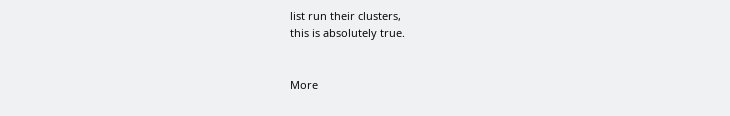list run their clusters,
this is absolutely true.


More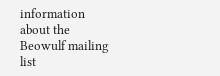information about the Beowulf mailing list